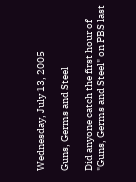Wednesday, July 13, 2005

Guns, Germs and Steel

Did anyone catch the first hour of "Guns, Germs and Steel" on PBS last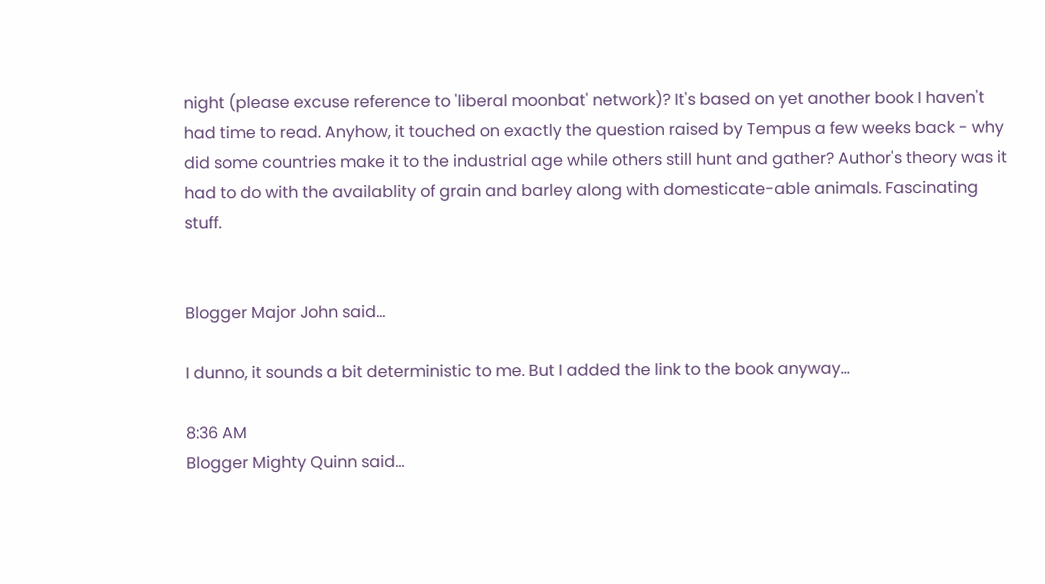night (please excuse reference to 'liberal moonbat' network)? It's based on yet another book I haven't had time to read. Anyhow, it touched on exactly the question raised by Tempus a few weeks back - why did some countries make it to the industrial age while others still hunt and gather? Author's theory was it had to do with the availablity of grain and barley along with domesticate-able animals. Fascinating stuff.


Blogger Major John said...

I dunno, it sounds a bit deterministic to me. But I added the link to the book anyway...

8:36 AM
Blogger Mighty Quinn said...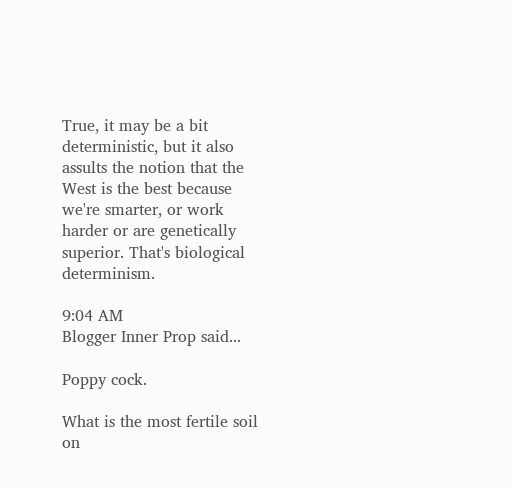True, it may be a bit deterministic, but it also assults the notion that the West is the best because we're smarter, or work harder or are genetically superior. That's biological determinism.

9:04 AM
Blogger Inner Prop said...

Poppy cock.

What is the most fertile soil on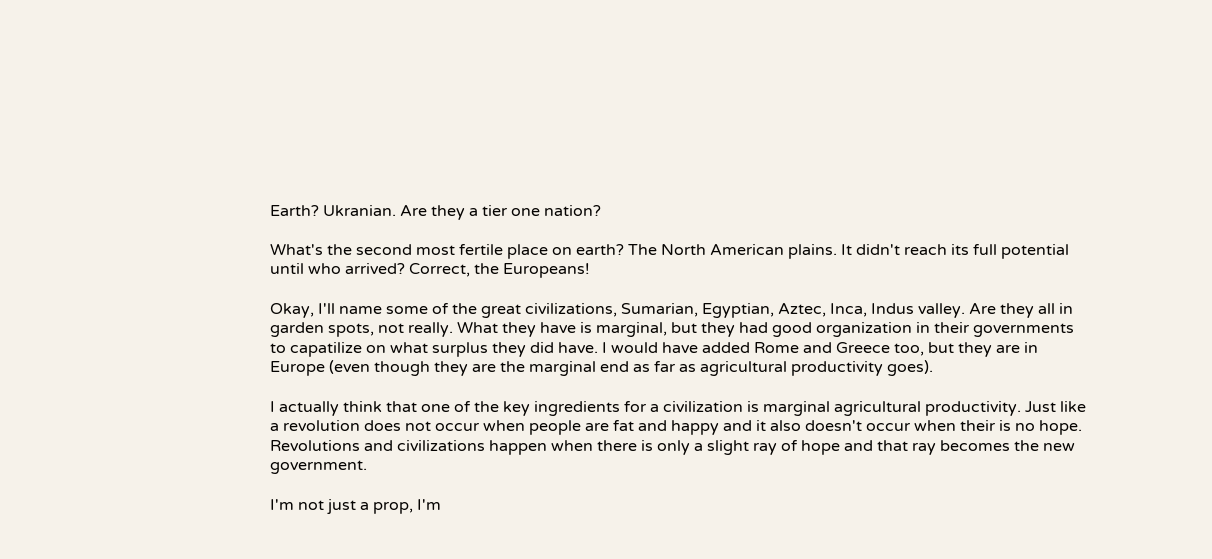Earth? Ukranian. Are they a tier one nation?

What's the second most fertile place on earth? The North American plains. It didn't reach its full potential until who arrived? Correct, the Europeans!

Okay, I'll name some of the great civilizations, Sumarian, Egyptian, Aztec, Inca, Indus valley. Are they all in garden spots, not really. What they have is marginal, but they had good organization in their governments to capatilize on what surplus they did have. I would have added Rome and Greece too, but they are in Europe (even though they are the marginal end as far as agricultural productivity goes).

I actually think that one of the key ingredients for a civilization is marginal agricultural productivity. Just like a revolution does not occur when people are fat and happy and it also doesn't occur when their is no hope. Revolutions and civilizations happen when there is only a slight ray of hope and that ray becomes the new government.

I'm not just a prop, I'm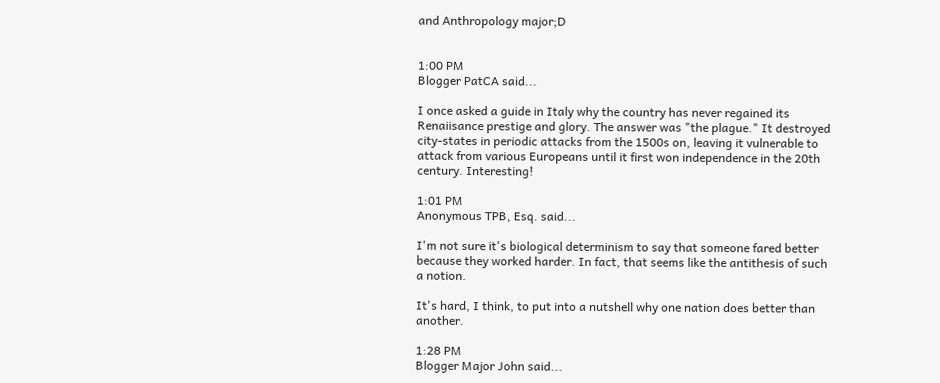and Anthropology major;D


1:00 PM
Blogger PatCA said...

I once asked a guide in Italy why the country has never regained its Renaiisance prestige and glory. The answer was "the plague." It destroyed city-states in periodic attacks from the 1500s on, leaving it vulnerable to attack from various Europeans until it first won independence in the 20th century. Interesting!

1:01 PM
Anonymous TPB, Esq. said...

I'm not sure it's biological determinism to say that someone fared better because they worked harder. In fact, that seems like the antithesis of such a notion.

It's hard, I think, to put into a nutshell why one nation does better than another.

1:28 PM
Blogger Major John said...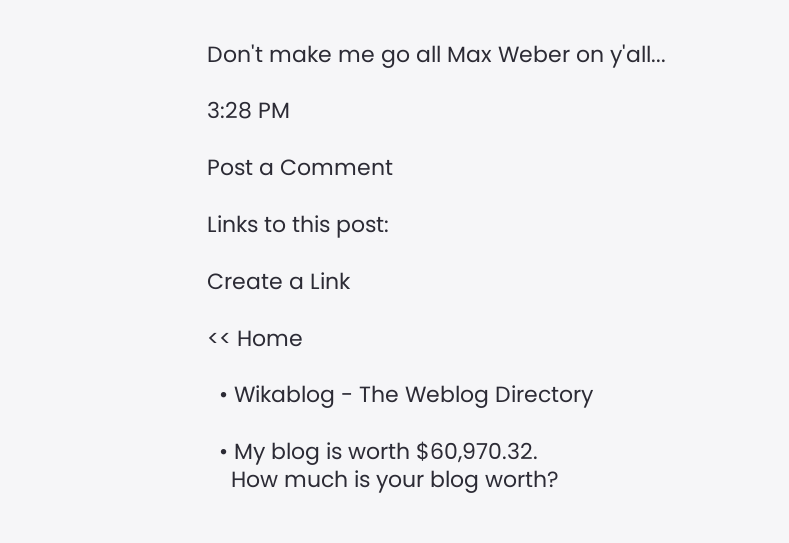Don't make me go all Max Weber on y'all...

3:28 PM

Post a Comment

Links to this post:

Create a Link

<< Home

  • Wikablog - The Weblog Directory

  • My blog is worth $60,970.32.
    How much is your blog worth?